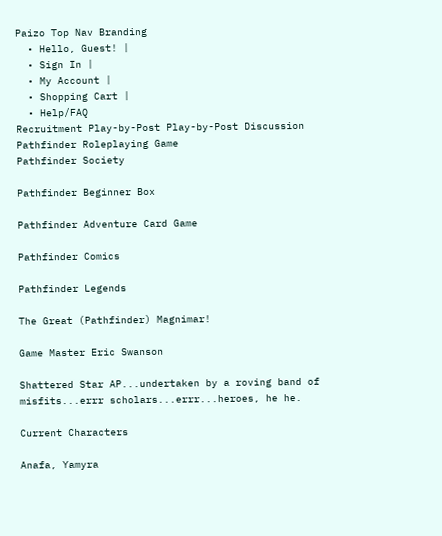Paizo Top Nav Branding
  • Hello, Guest! |
  • Sign In |
  • My Account |
  • Shopping Cart |
  • Help/FAQ
Recruitment Play-by-Post Play-by-Post Discussion
Pathfinder Roleplaying Game
Pathfinder Society

Pathfinder Beginner Box

Pathfinder Adventure Card Game

Pathfinder Comics

Pathfinder Legends

The Great (Pathfinder) Magnimar!

Game Master Eric Swanson

Shattered Star AP...undertaken by a roving band of misfits...errr scholars...errr...heroes, he he.

Current Characters

Anafa, Yamyra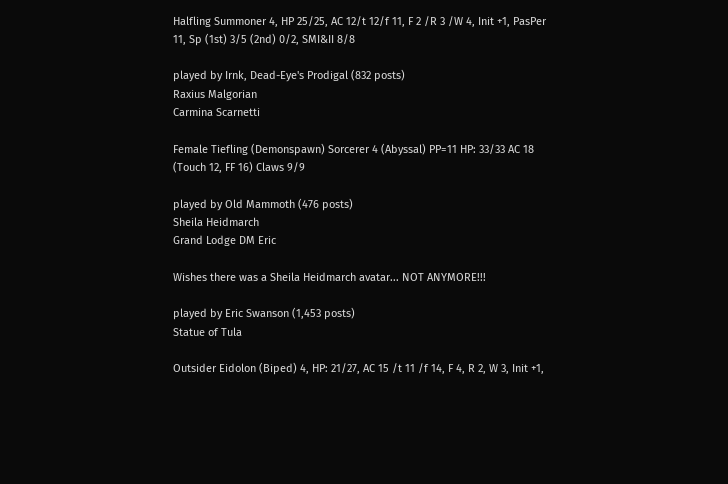Halfling Summoner 4, HP 25/25, AC 12/t 12/f 11, F 2 /R 3 /W 4, Init +1, PasPer 11, Sp (1st) 3/5 (2nd) 0/2, SMI&II 8/8

played by Irnk, Dead-Eye's Prodigal (832 posts)
Raxius Malgorian
Carmina Scarnetti

Female Tiefling (Demonspawn) Sorcerer 4 (Abyssal) PP=11 HP: 33/33 AC 18 (Touch 12, FF 16) Claws 9/9

played by Old Mammoth (476 posts)
Sheila Heidmarch
Grand Lodge DM Eric

Wishes there was a Sheila Heidmarch avatar... NOT ANYMORE!!!

played by Eric Swanson (1,453 posts)
Statue of Tula

Outsider Eidolon (Biped) 4, HP: 21/27, AC 15 /t 11 /f 14, F 4, R 2, W 3, Init +1,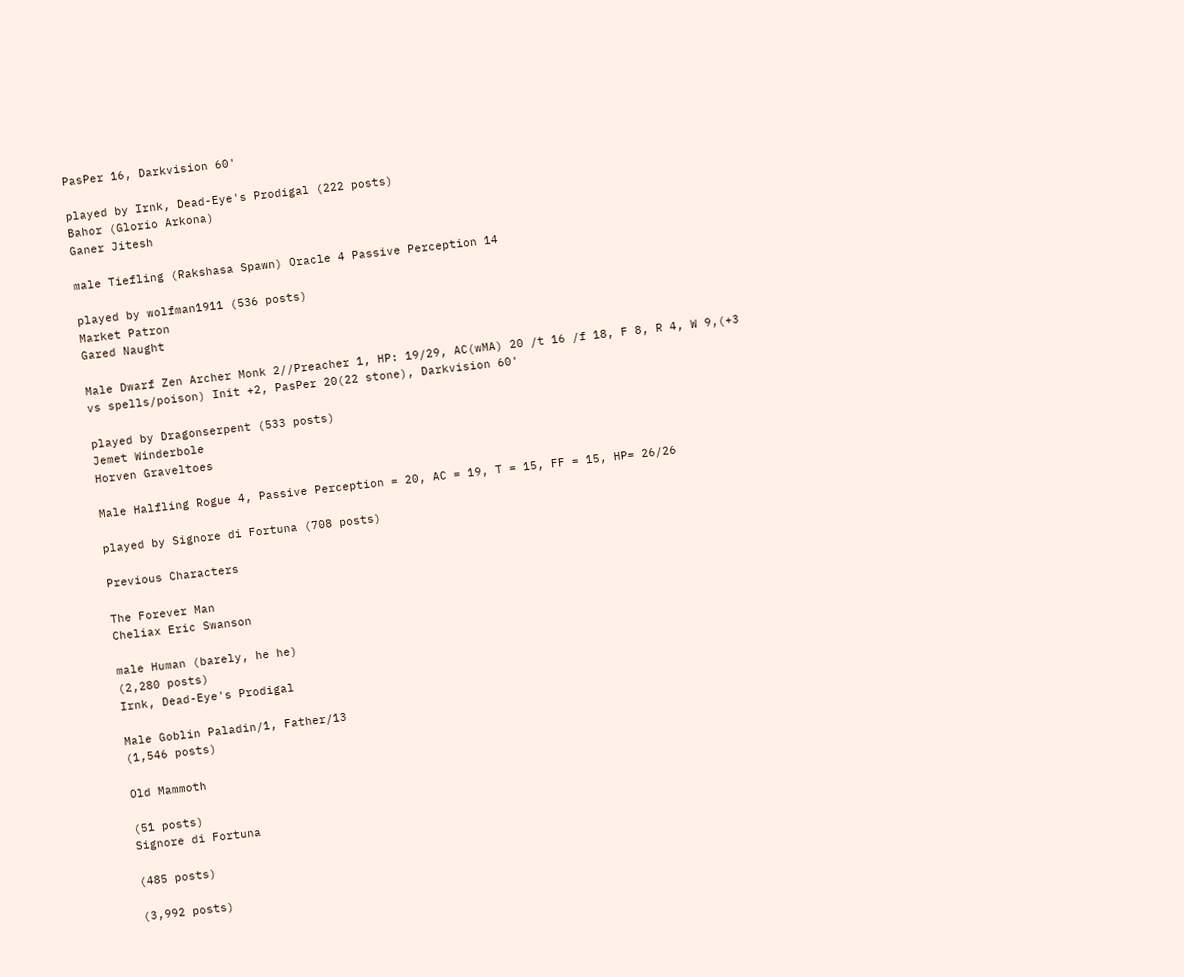PasPer 16, Darkvision 60'

played by Irnk, Dead-Eye's Prodigal (222 posts)
Bahor (Glorio Arkona)
Ganer Jitesh

male Tiefling (Rakshasa Spawn) Oracle 4 Passive Perception 14

played by wolfman1911 (536 posts)
Market Patron
Gared Naught

Male Dwarf Zen Archer Monk 2//Preacher 1, HP: 19/29, AC(wMA) 20 /t 16 /f 18, F 8, R 4, W 9,(+3 vs spells/poison) Init +2, PasPer 20(22 stone), Darkvision 60'

played by Dragonserpent (533 posts)
Jemet Winderbole
Horven Graveltoes

Male Halfling Rogue 4, Passive Perception = 20, AC = 19, T = 15, FF = 15, HP= 26/26

played by Signore di Fortuna (708 posts)

Previous Characters

The Forever Man
Cheliax Eric Swanson

male Human (barely, he he)
(2,280 posts)
Irnk, Dead-Eye's Prodigal

Male Goblin Paladin/1, Father/13
(1,546 posts)

Old Mammoth

(51 posts)
Signore di Fortuna

(485 posts)

(3,992 posts)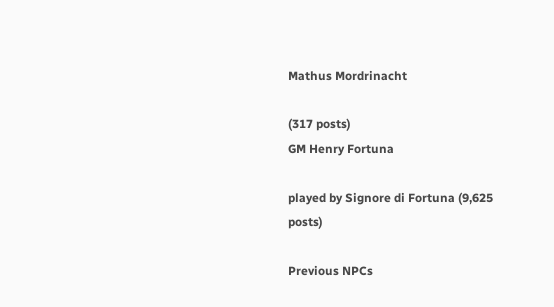Mathus Mordrinacht

(317 posts)
GM Henry Fortuna

played by Signore di Fortuna (9,625 posts)

Previous NPCs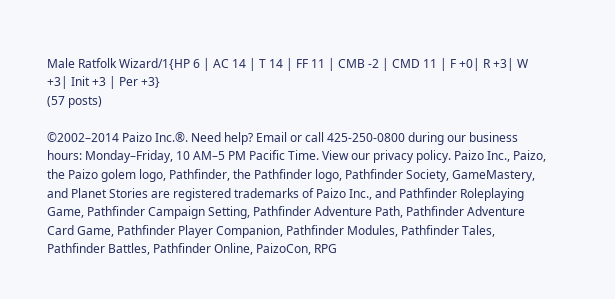Male Ratfolk Wizard/1{HP 6 | AC 14 | T 14 | FF 11 | CMB -2 | CMD 11 | F +0| R +3| W +3| Init +3 | Per +3}
(57 posts)

©2002–2014 Paizo Inc.®. Need help? Email or call 425-250-0800 during our business hours: Monday–Friday, 10 AM–5 PM Pacific Time. View our privacy policy. Paizo Inc., Paizo, the Paizo golem logo, Pathfinder, the Pathfinder logo, Pathfinder Society, GameMastery, and Planet Stories are registered trademarks of Paizo Inc., and Pathfinder Roleplaying Game, Pathfinder Campaign Setting, Pathfinder Adventure Path, Pathfinder Adventure Card Game, Pathfinder Player Companion, Pathfinder Modules, Pathfinder Tales, Pathfinder Battles, Pathfinder Online, PaizoCon, RPG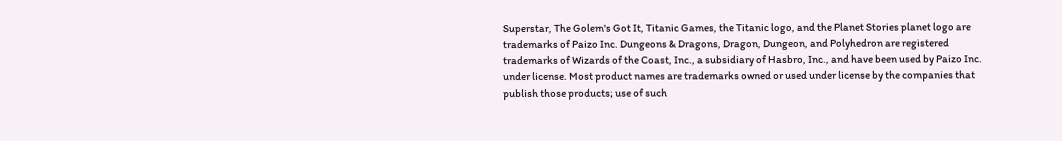Superstar, The Golem's Got It, Titanic Games, the Titanic logo, and the Planet Stories planet logo are trademarks of Paizo Inc. Dungeons & Dragons, Dragon, Dungeon, and Polyhedron are registered trademarks of Wizards of the Coast, Inc., a subsidiary of Hasbro, Inc., and have been used by Paizo Inc. under license. Most product names are trademarks owned or used under license by the companies that publish those products; use of such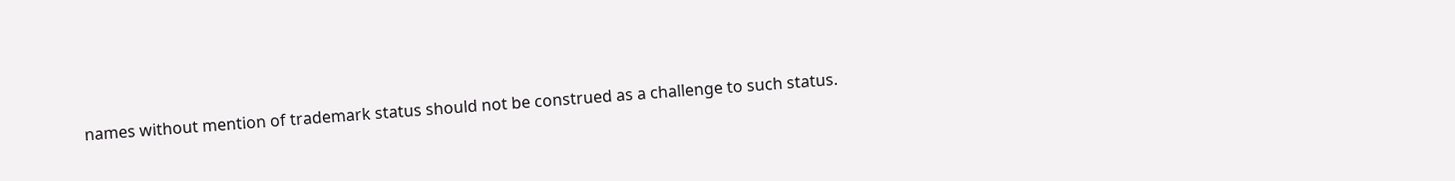names without mention of trademark status should not be construed as a challenge to such status.